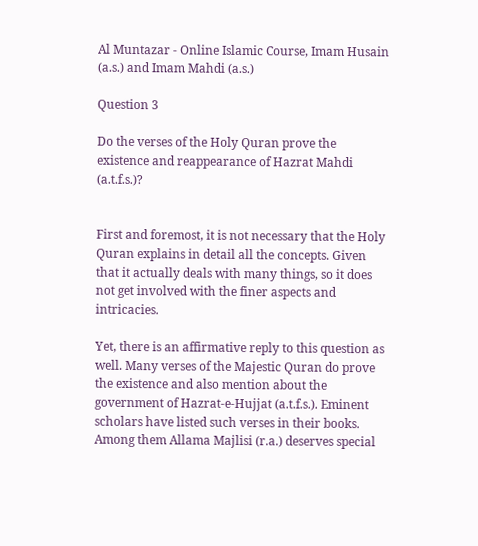Al Muntazar - Online Islamic Course, Imam Husain (a.s.) and Imam Mahdi (a.s.)

Question 3

Do the verses of the Holy Quran prove the existence and reappearance of Hazrat Mahdi (a.t.f.s.)?


First and foremost, it is not necessary that the Holy Quran explains in detail all the concepts. Given that it actually deals with many things, so it does not get involved with the finer aspects and intricacies.

Yet, there is an affirmative reply to this question as well. Many verses of the Majestic Quran do prove the existence and also mention about the government of Hazrat-e-Hujjat (a.t.f.s.). Eminent scholars have listed such verses in their books. Among them Allama Majlisi (r.a.) deserves special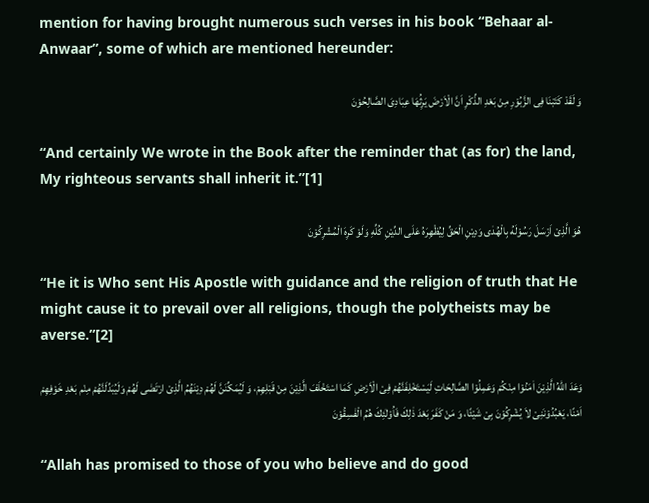mention for having brought numerous such verses in his book “Behaar al-Anwaar”, some of which are mentioned hereunder:

وَ لَقَدْ كَتَبْنَا فِى الزَّبُوْرِ مِنْ بَعْدِ الذِّكْرِ اَنَّ الْاَرْضَ يَرِثُهَا عِبَادِىَ الصَّالِحُوْنَ

“And certainly We wrote in the Book after the reminder that (as for) the land, My righteous servants shall inherit it.”[1]

هُوَ الَّذِىْ اَرْسَلَ رَسُوْلَهُ بِالْهُدٰى وَدِيْنِ الْحَقِّ لِيُظْهِرَهُ عَلَى الدِّيْنِ كُلِّهِ وَلَوْ كَرِهَ الْمُشْرِكُوْنَ

“He it is Who sent His Apostle with guidance and the religion of truth that He might cause it to prevail over all religions, though the polytheists may be averse.”[2]

وَعَدَ اللهُ الَّذِيْنَ اٰمَنُوْا مِنْكُمْ وَعَمِلُوْا الصَّالِحَاتِ لَيَسْتَخْلِفَنَّهُمْ فِىْ الْاَرْضِ كَمَا اسْتَخْلَفَ الَّذِيْنَ مِنْ قَبْلِهِمْ، وَ لَيُمَكِّنَنَّ لَهُمْ دِيْنَهُمُ الَّذِىْ ارْتَضٰى لَهُمْ وَلَيُبَدِّلَنَّهُمْ مِنْم بَعْدِ خَوْفِهِمْ اَمْنًا، يَعْبُدُوْنَنِىْ لاَ يُشْرِكُوْنَ بِىْ شَيْئًا، وَ مَنْ كَفَرَ بَعْدَ ذٰلِكَ فَاُوْلٰئِكَ هُمُ الْفٰسِقُوْنَ

“Allah has promised to those of you who believe and do good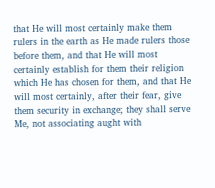that He will most certainly make them rulers in the earth as He made rulers those before them, and that He will most certainly establish for them their religion which He has chosen for them, and that He will most certainly, after their fear, give them security in exchange; they shall serve Me, not associating aught with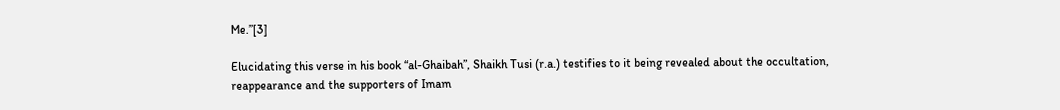Me.”[3]

Elucidating this verse in his book “al-Ghaibah”, Shaikh Tusi (r.a.) testifies to it being revealed about the occultation, reappearance and the supporters of Imam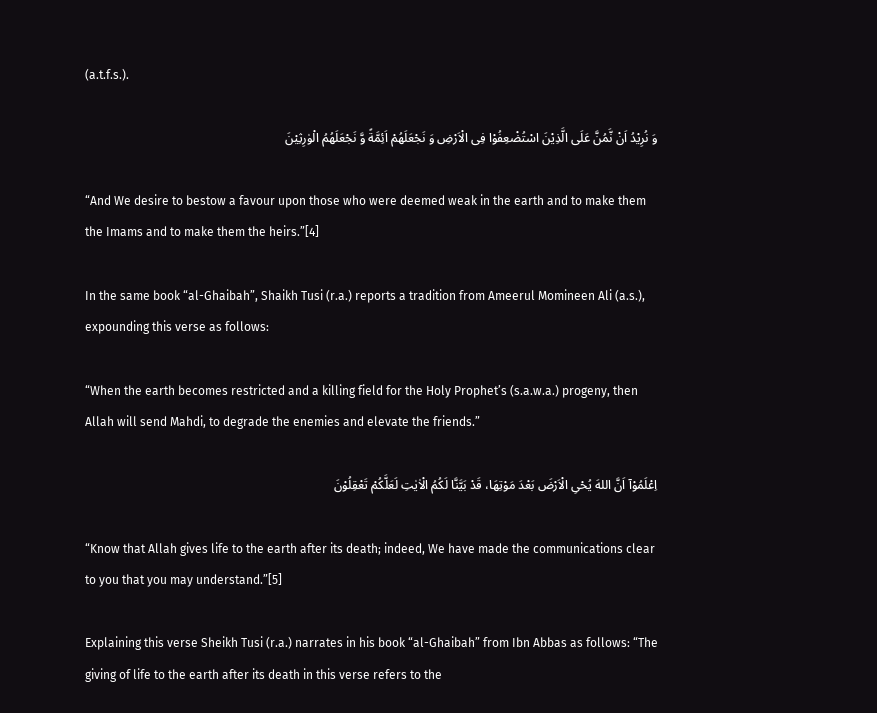(a.t.f.s.).

وَ نُرِيْدُ اَنْ نَّمُنَّ عَلَى الَّذِيْنَ اسْتُضْعِفُوْا فِى الْاَرْضِ وَ نَجْعَلَهُمْ اَئِمَّةً وَّ نَجْعَلَهُمُ الْوٰرِثِيْنَ

“And We desire to bestow a favour upon those who were deemed weak in the earth and to make them the Imams and to make them the heirs.”[4]

In the same book “al-Ghaibah”, Shaikh Tusi (r.a.) reports a tradition from Ameerul Momineen Ali (a.s.), expounding this verse as follows:

“When the earth becomes restricted and a killing field for the Holy Prophet’s (s.a.w.a.) progeny, then Allah will send Mahdi, to degrade the enemies and elevate the friends.”

اِعْلَمُوْآ اَنَّ اللهَ يُحْىِ الْاَرْضَ بَعْدَ مَوْتِهَا، قَدْ بَيَّنَّا لَكُمُ الْاٰيٰتِ لَعَلَّكُمْ تَعْقِلُوْنَ

“Know that Allah gives life to the earth after its death; indeed, We have made the communications clear to you that you may understand.”[5]

Explaining this verse Sheikh Tusi (r.a.) narrates in his book “al-Ghaibah” from Ibn Abbas as follows: “The giving of life to the earth after its death in this verse refers to the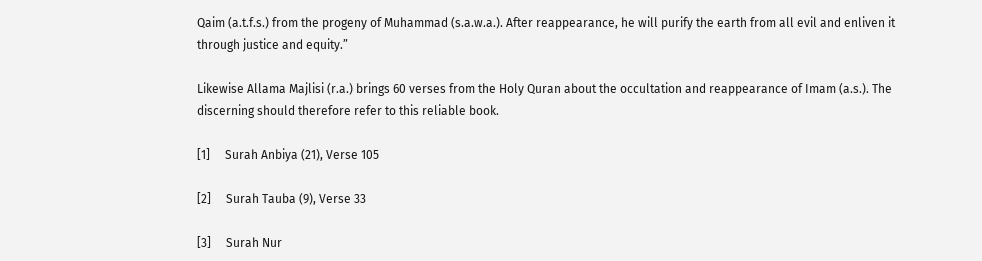Qaim (a.t.f.s.) from the progeny of Muhammad (s.a.w.a.). After reappearance, he will purify the earth from all evil and enliven it through justice and equity.”

Likewise Allama Majlisi (r.a.) brings 60 verses from the Holy Quran about the occultation and reappearance of Imam (a.s.). The discerning should therefore refer to this reliable book.

[1]     Surah Anbiya (21), Verse 105

[2]     Surah Tauba (9), Verse 33

[3]     Surah Nur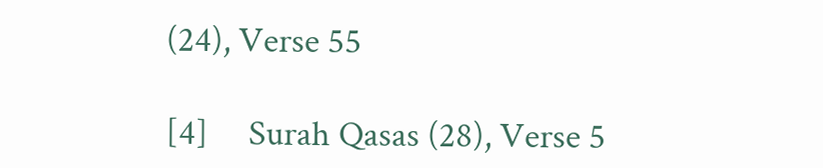(24), Verse 55

[4]     Surah Qasas (28), Verse 5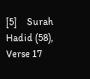[5]     Surah Hadid (58), Verse 17